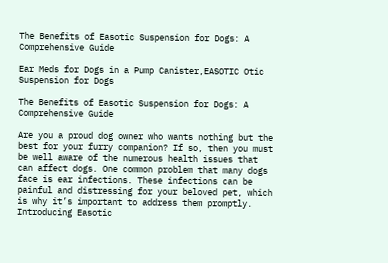The Benefits of Easotic Suspension for Dogs: A Comprehensive Guide

Ear Meds for Dogs in a Pump Canister,EASOTIC Otic Suspension for Dogs

The Benefits of Easotic Suspension for Dogs: A Comprehensive Guide

Are you a proud dog owner who wants nothing but the best for your furry companion? If so, then you must be well aware of the numerous health issues that can affect dogs. One common problem that many dogs face is ear infections. These infections can be painful and distressing for your beloved pet, which is why it’s important to address them promptly. Introducing Easotic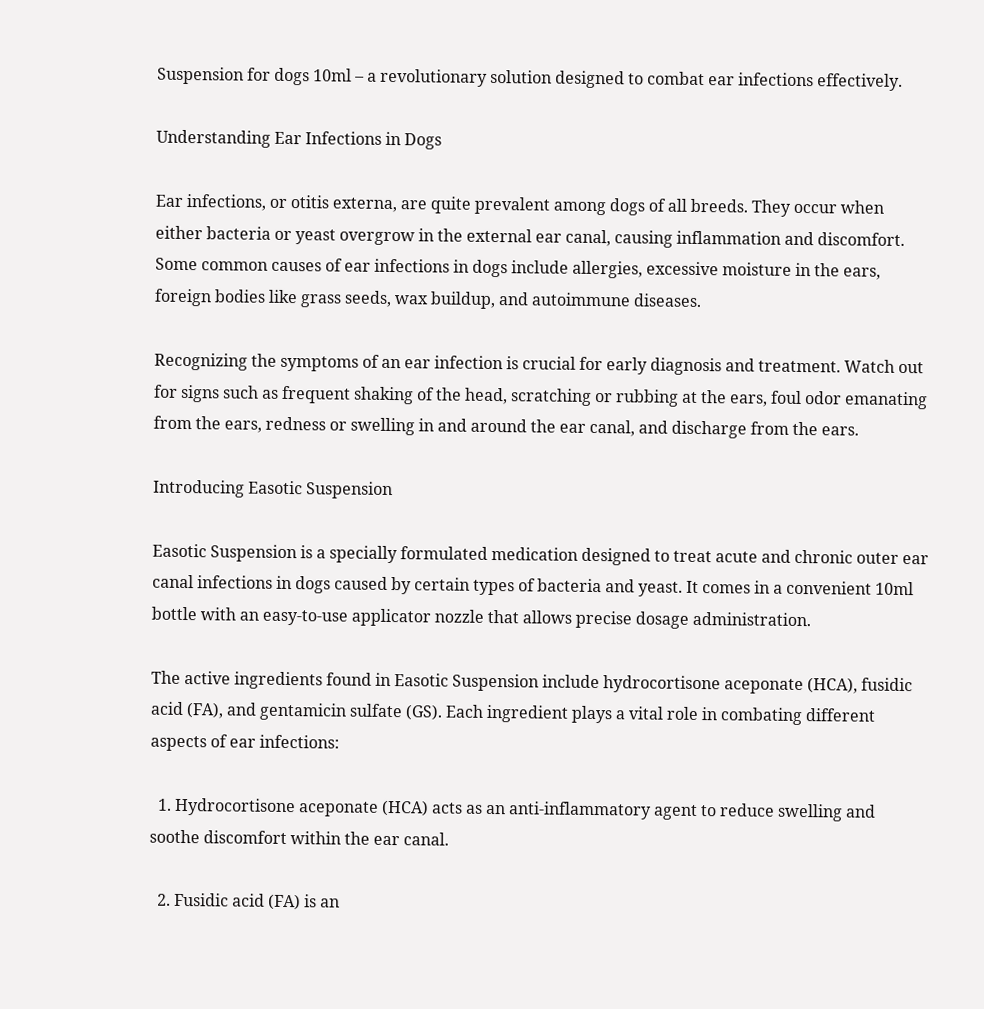Suspension for dogs 10ml – a revolutionary solution designed to combat ear infections effectively.

Understanding Ear Infections in Dogs

Ear infections, or otitis externa, are quite prevalent among dogs of all breeds. They occur when either bacteria or yeast overgrow in the external ear canal, causing inflammation and discomfort. Some common causes of ear infections in dogs include allergies, excessive moisture in the ears, foreign bodies like grass seeds, wax buildup, and autoimmune diseases.

Recognizing the symptoms of an ear infection is crucial for early diagnosis and treatment. Watch out for signs such as frequent shaking of the head, scratching or rubbing at the ears, foul odor emanating from the ears, redness or swelling in and around the ear canal, and discharge from the ears.

Introducing Easotic Suspension

Easotic Suspension is a specially formulated medication designed to treat acute and chronic outer ear canal infections in dogs caused by certain types of bacteria and yeast. It comes in a convenient 10ml bottle with an easy-to-use applicator nozzle that allows precise dosage administration.

The active ingredients found in Easotic Suspension include hydrocortisone aceponate (HCA), fusidic acid (FA), and gentamicin sulfate (GS). Each ingredient plays a vital role in combating different aspects of ear infections:

  1. Hydrocortisone aceponate (HCA) acts as an anti-inflammatory agent to reduce swelling and soothe discomfort within the ear canal.

  2. Fusidic acid (FA) is an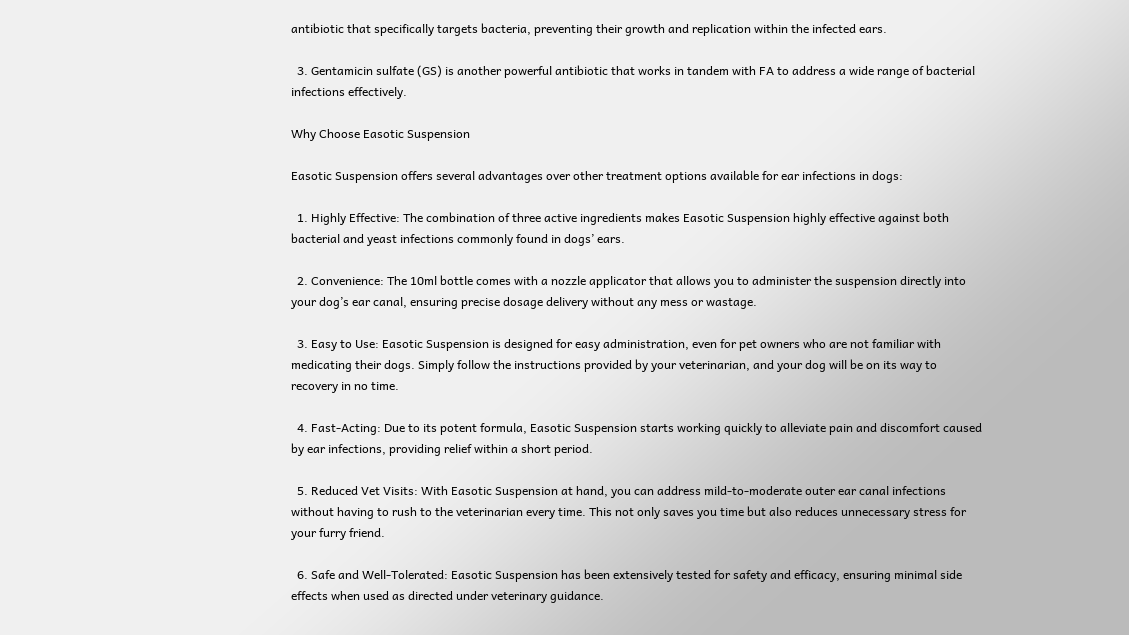antibiotic that specifically targets bacteria, preventing their growth and replication within the infected ears.

  3. Gentamicin sulfate (GS) is another powerful antibiotic that works in tandem with FA to address a wide range of bacterial infections effectively.

Why Choose Easotic Suspension

Easotic Suspension offers several advantages over other treatment options available for ear infections in dogs:

  1. Highly Effective: The combination of three active ingredients makes Easotic Suspension highly effective against both bacterial and yeast infections commonly found in dogs’ ears.

  2. Convenience: The 10ml bottle comes with a nozzle applicator that allows you to administer the suspension directly into your dog’s ear canal, ensuring precise dosage delivery without any mess or wastage.

  3. Easy to Use: Easotic Suspension is designed for easy administration, even for pet owners who are not familiar with medicating their dogs. Simply follow the instructions provided by your veterinarian, and your dog will be on its way to recovery in no time.

  4. Fast-Acting: Due to its potent formula, Easotic Suspension starts working quickly to alleviate pain and discomfort caused by ear infections, providing relief within a short period.

  5. Reduced Vet Visits: With Easotic Suspension at hand, you can address mild-to-moderate outer ear canal infections without having to rush to the veterinarian every time. This not only saves you time but also reduces unnecessary stress for your furry friend.

  6. Safe and Well-Tolerated: Easotic Suspension has been extensively tested for safety and efficacy, ensuring minimal side effects when used as directed under veterinary guidance.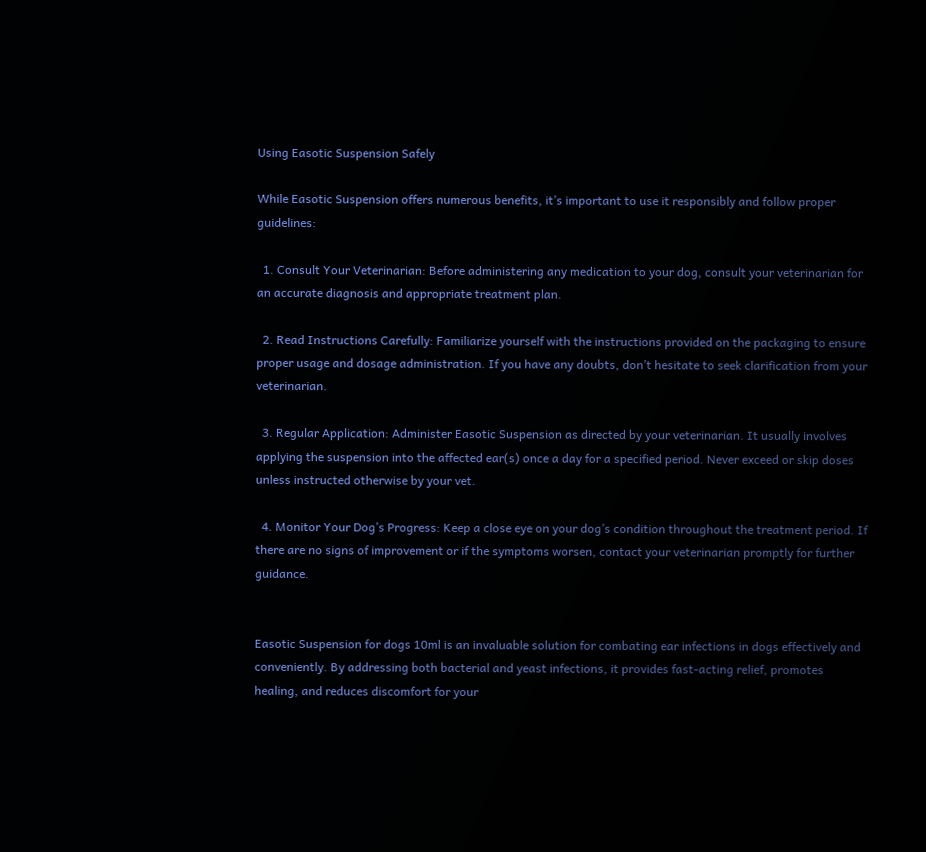Using Easotic Suspension Safely

While Easotic Suspension offers numerous benefits, it’s important to use it responsibly and follow proper guidelines:

  1. Consult Your Veterinarian: Before administering any medication to your dog, consult your veterinarian for an accurate diagnosis and appropriate treatment plan.

  2. Read Instructions Carefully: Familiarize yourself with the instructions provided on the packaging to ensure proper usage and dosage administration. If you have any doubts, don’t hesitate to seek clarification from your veterinarian.

  3. Regular Application: Administer Easotic Suspension as directed by your veterinarian. It usually involves applying the suspension into the affected ear(s) once a day for a specified period. Never exceed or skip doses unless instructed otherwise by your vet.

  4. Monitor Your Dog’s Progress: Keep a close eye on your dog’s condition throughout the treatment period. If there are no signs of improvement or if the symptoms worsen, contact your veterinarian promptly for further guidance.


Easotic Suspension for dogs 10ml is an invaluable solution for combating ear infections in dogs effectively and conveniently. By addressing both bacterial and yeast infections, it provides fast-acting relief, promotes healing, and reduces discomfort for your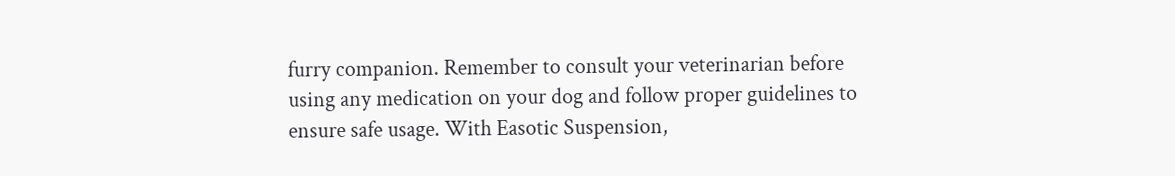furry companion. Remember to consult your veterinarian before using any medication on your dog and follow proper guidelines to ensure safe usage. With Easotic Suspension,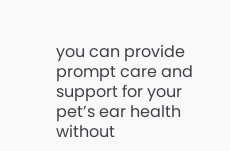you can provide prompt care and support for your pet’s ear health without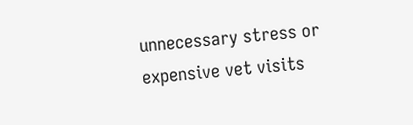unnecessary stress or expensive vet visits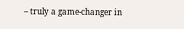– truly a game-changer in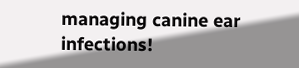managing canine ear infections!